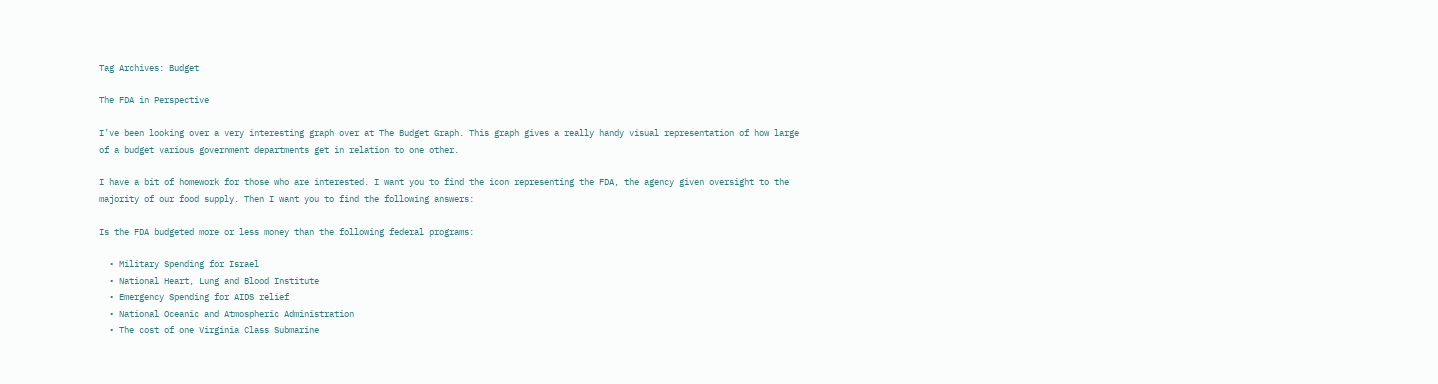Tag Archives: Budget

The FDA in Perspective

I’ve been looking over a very interesting graph over at The Budget Graph. This graph gives a really handy visual representation of how large of a budget various government departments get in relation to one other.

I have a bit of homework for those who are interested. I want you to find the icon representing the FDA, the agency given oversight to the majority of our food supply. Then I want you to find the following answers:

Is the FDA budgeted more or less money than the following federal programs:

  • Military Spending for Israel
  • National Heart, Lung and Blood Institute
  • Emergency Spending for AIDS relief
  • National Oceanic and Atmospheric Administration
  • The cost of one Virginia Class Submarine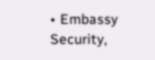• Embassy Security,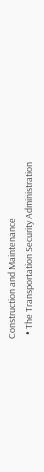Construction and Maintenance
  • The Transportation Security Administration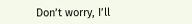Don’t worry, I’ll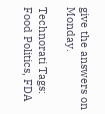give the answers on Monday.

Technorati Tags: Food Politics, FDA